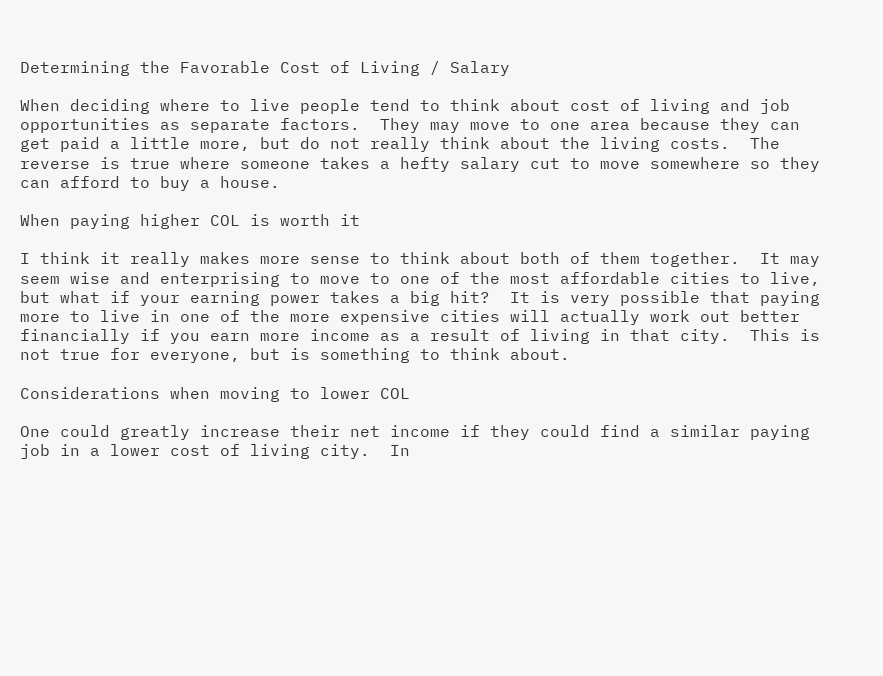Determining the Favorable Cost of Living / Salary

When deciding where to live people tend to think about cost of living and job opportunities as separate factors.  They may move to one area because they can get paid a little more, but do not really think about the living costs.  The reverse is true where someone takes a hefty salary cut to move somewhere so they can afford to buy a house.

When paying higher COL is worth it

I think it really makes more sense to think about both of them together.  It may seem wise and enterprising to move to one of the most affordable cities to live, but what if your earning power takes a big hit?  It is very possible that paying more to live in one of the more expensive cities will actually work out better financially if you earn more income as a result of living in that city.  This is not true for everyone, but is something to think about.

Considerations when moving to lower COL

One could greatly increase their net income if they could find a similar paying job in a lower cost of living city.  In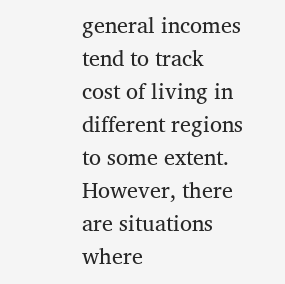general incomes tend to track cost of living in different regions to some extent.  However, there are situations where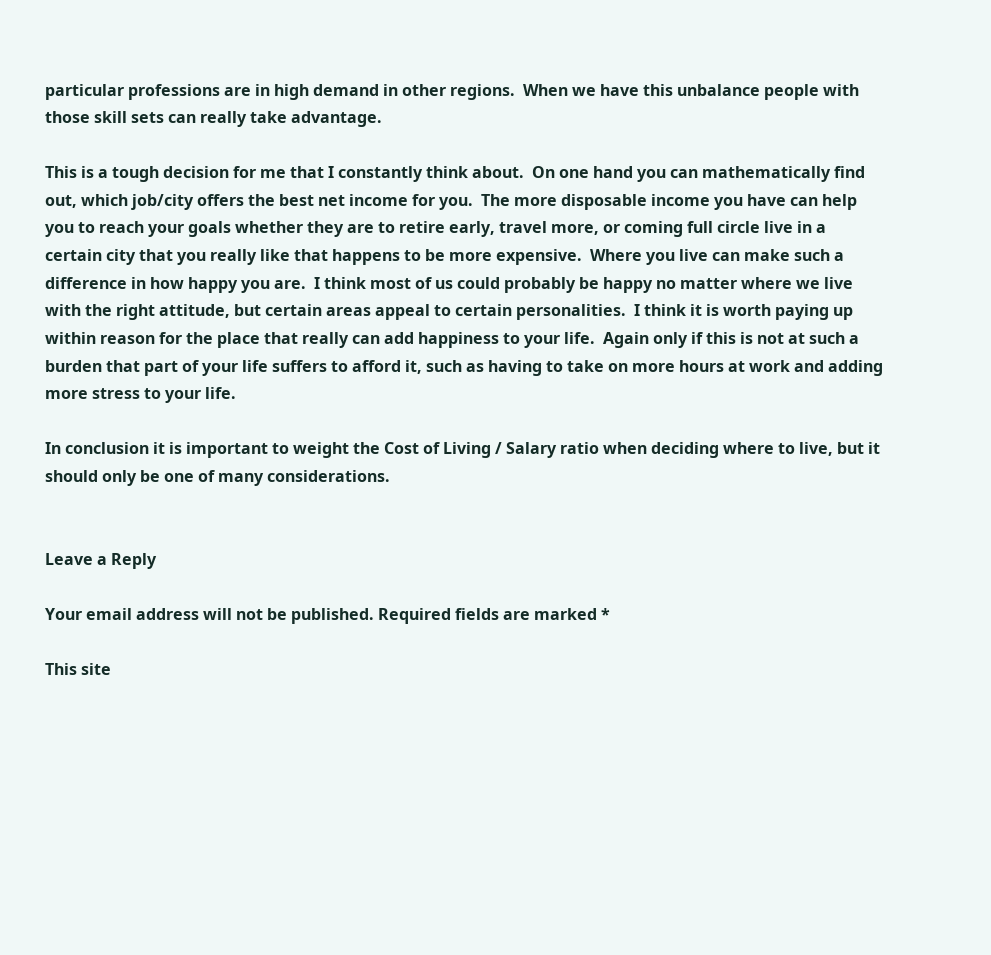particular professions are in high demand in other regions.  When we have this unbalance people with those skill sets can really take advantage.

This is a tough decision for me that I constantly think about.  On one hand you can mathematically find out, which job/city offers the best net income for you.  The more disposable income you have can help you to reach your goals whether they are to retire early, travel more, or coming full circle live in a certain city that you really like that happens to be more expensive.  Where you live can make such a difference in how happy you are.  I think most of us could probably be happy no matter where we live with the right attitude, but certain areas appeal to certain personalities.  I think it is worth paying up within reason for the place that really can add happiness to your life.  Again only if this is not at such a burden that part of your life suffers to afford it, such as having to take on more hours at work and adding more stress to your life.

In conclusion it is important to weight the Cost of Living / Salary ratio when deciding where to live, but it should only be one of many considerations.


Leave a Reply

Your email address will not be published. Required fields are marked *

This site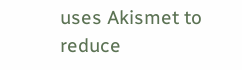uses Akismet to reduce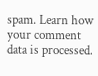spam. Learn how your comment data is processed.